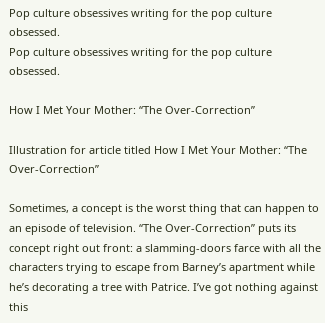Pop culture obsessives writing for the pop culture obsessed.
Pop culture obsessives writing for the pop culture obsessed.

How I Met Your Mother: “The Over-Correction”

Illustration for article titled How I Met Your Mother: “The Over-Correction”

Sometimes, a concept is the worst thing that can happen to an episode of television. “The Over-Correction” puts its concept right out front: a slamming-doors farce with all the characters trying to escape from Barney’s apartment while he’s decorating a tree with Patrice. I’ve got nothing against this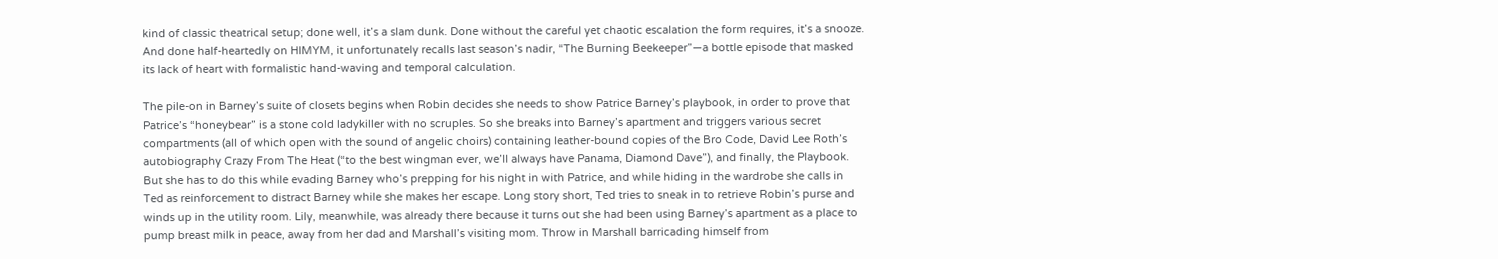kind of classic theatrical setup; done well, it’s a slam dunk. Done without the careful yet chaotic escalation the form requires, it’s a snooze. And done half-heartedly on HIMYM, it unfortunately recalls last season’s nadir, “The Burning Beekeeper”—a bottle episode that masked its lack of heart with formalistic hand-waving and temporal calculation.

The pile-on in Barney’s suite of closets begins when Robin decides she needs to show Patrice Barney’s playbook, in order to prove that Patrice’s “honeybear” is a stone cold ladykiller with no scruples. So she breaks into Barney’s apartment and triggers various secret compartments (all of which open with the sound of angelic choirs) containing leather-bound copies of the Bro Code, David Lee Roth’s autobiography Crazy From The Heat (“to the best wingman ever, we’ll always have Panama, Diamond Dave”), and finally, the Playbook. But she has to do this while evading Barney who’s prepping for his night in with Patrice, and while hiding in the wardrobe she calls in Ted as reinforcement to distract Barney while she makes her escape. Long story short, Ted tries to sneak in to retrieve Robin’s purse and winds up in the utility room. Lily, meanwhile, was already there because it turns out she had been using Barney’s apartment as a place to pump breast milk in peace, away from her dad and Marshall’s visiting mom. Throw in Marshall barricading himself from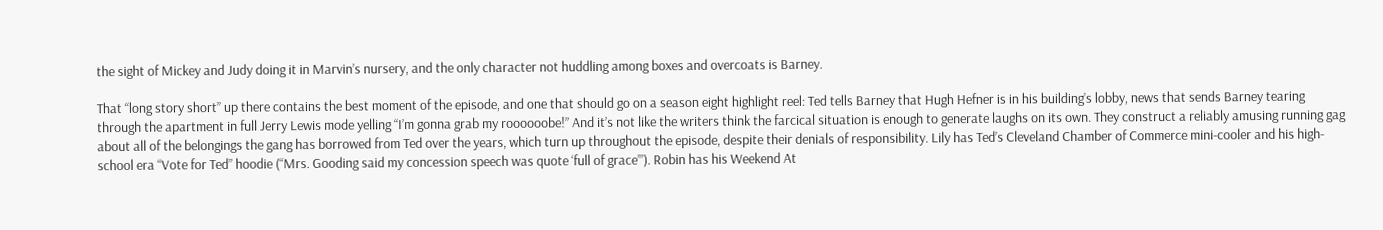the sight of Mickey and Judy doing it in Marvin’s nursery, and the only character not huddling among boxes and overcoats is Barney.

That “long story short” up there contains the best moment of the episode, and one that should go on a season eight highlight reel: Ted tells Barney that Hugh Hefner is in his building’s lobby, news that sends Barney tearing through the apartment in full Jerry Lewis mode yelling “I’m gonna grab my roooooobe!” And it’s not like the writers think the farcical situation is enough to generate laughs on its own. They construct a reliably amusing running gag about all of the belongings the gang has borrowed from Ted over the years, which turn up throughout the episode, despite their denials of responsibility. Lily has Ted’s Cleveland Chamber of Commerce mini-cooler and his high-school era “Vote for Ted” hoodie (“Mrs. Gooding said my concession speech was quote ‘full of grace’”). Robin has his Weekend At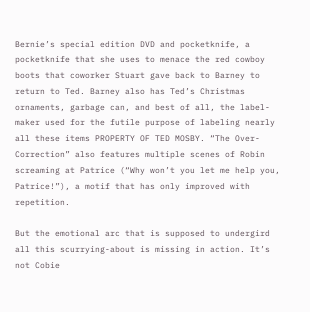Bernie’s special edition DVD and pocketknife, a pocketknife that she uses to menace the red cowboy boots that coworker Stuart gave back to Barney to return to Ted. Barney also has Ted’s Christmas ornaments, garbage can, and best of all, the label-maker used for the futile purpose of labeling nearly all these items PROPERTY OF TED MOSBY. “The Over-Correction” also features multiple scenes of Robin screaming at Patrice (“Why won’t you let me help you, Patrice!”), a motif that has only improved with repetition.

But the emotional arc that is supposed to undergird all this scurrying-about is missing in action. It’s not Cobie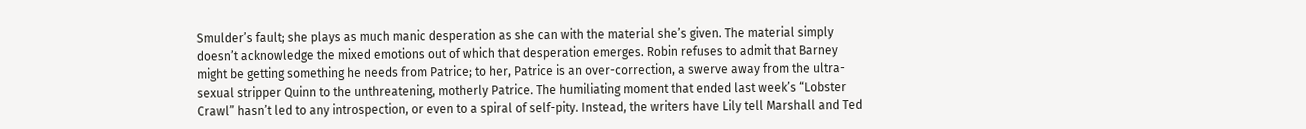Smulder’s fault; she plays as much manic desperation as she can with the material she’s given. The material simply doesn’t acknowledge the mixed emotions out of which that desperation emerges. Robin refuses to admit that Barney might be getting something he needs from Patrice; to her, Patrice is an over-correction, a swerve away from the ultra-sexual stripper Quinn to the unthreatening, motherly Patrice. The humiliating moment that ended last week’s “Lobster Crawl” hasn’t led to any introspection, or even to a spiral of self-pity. Instead, the writers have Lily tell Marshall and Ted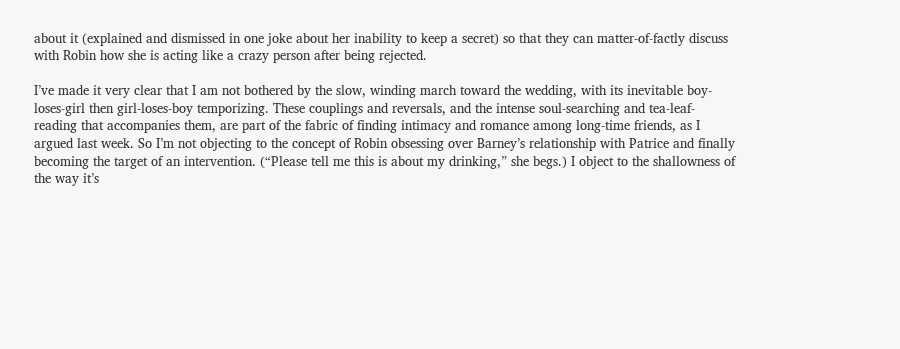about it (explained and dismissed in one joke about her inability to keep a secret) so that they can matter-of-factly discuss with Robin how she is acting like a crazy person after being rejected.

I’ve made it very clear that I am not bothered by the slow, winding march toward the wedding, with its inevitable boy-loses-girl then girl-loses-boy temporizing. These couplings and reversals, and the intense soul-searching and tea-leaf-reading that accompanies them, are part of the fabric of finding intimacy and romance among long-time friends, as I argued last week. So I’m not objecting to the concept of Robin obsessing over Barney’s relationship with Patrice and finally becoming the target of an intervention. (“Please tell me this is about my drinking,” she begs.) I object to the shallowness of the way it’s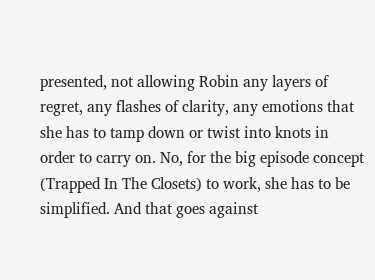presented, not allowing Robin any layers of regret, any flashes of clarity, any emotions that she has to tamp down or twist into knots in order to carry on. No, for the big episode concept (Trapped In The Closets) to work, she has to be simplified. And that goes against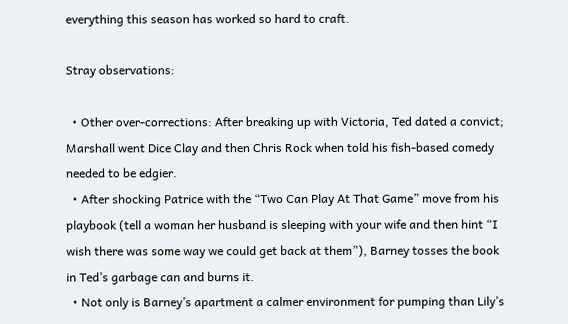everything this season has worked so hard to craft.

Stray observations:

  • Other over-corrections: After breaking up with Victoria, Ted dated a convict; Marshall went Dice Clay and then Chris Rock when told his fish-based comedy needed to be edgier.
  • After shocking Patrice with the “Two Can Play At That Game” move from his playbook (tell a woman her husband is sleeping with your wife and then hint “I wish there was some way we could get back at them”), Barney tosses the book in Ted’s garbage can and burns it.
  • Not only is Barney’s apartment a calmer environment for pumping than Lily’s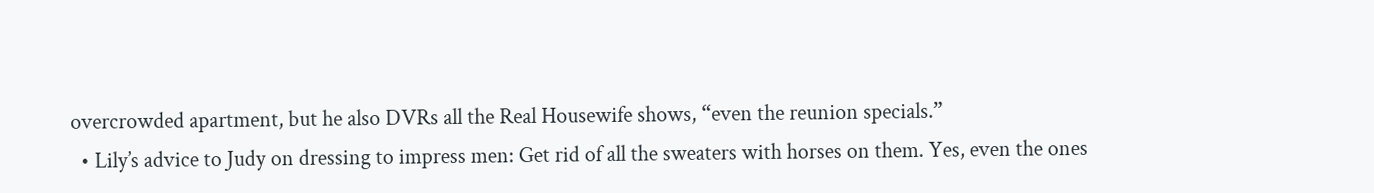overcrowded apartment, but he also DVRs all the Real Housewife shows, “even the reunion specials.”
  • Lily’s advice to Judy on dressing to impress men: Get rid of all the sweaters with horses on them. Yes, even the ones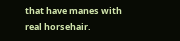that have manes with real horsehair.